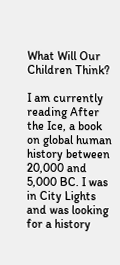What Will Our Children Think?

I am currently reading After the Ice, a book on global human history between 20,000 and 5,000 BC. I was in City Lights and was looking for a history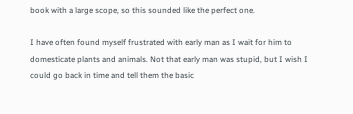book with a large scope, so this sounded like the perfect one.

I have often found myself frustrated with early man as I wait for him to domesticate plants and animals. Not that early man was stupid, but I wish I could go back in time and tell them the basic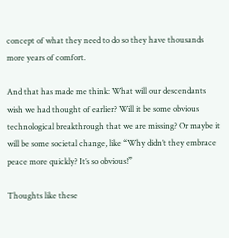concept of what they need to do so they have thousands more years of comfort.

And that has made me think: What will our descendants wish we had thought of earlier? Will it be some obvious technological breakthrough that we are missing? Or maybe it will be some societal change, like “Why didn’t they embrace peace more quickly? It’s so obvious!”

Thoughts like these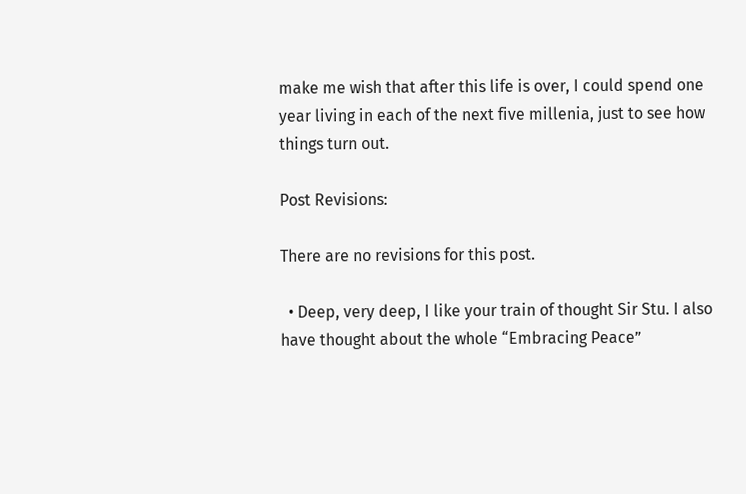make me wish that after this life is over, I could spend one year living in each of the next five millenia, just to see how things turn out.

Post Revisions:

There are no revisions for this post.

  • Deep, very deep, I like your train of thought Sir Stu. I also have thought about the whole “Embracing Peace”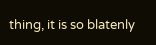thing, it is so blatenly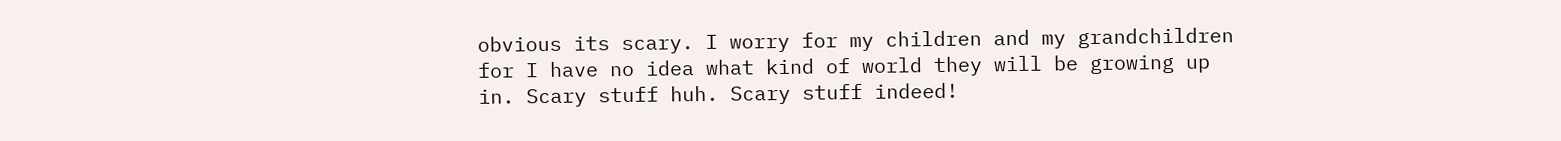obvious its scary. I worry for my children and my grandchildren for I have no idea what kind of world they will be growing up in. Scary stuff huh. Scary stuff indeed!